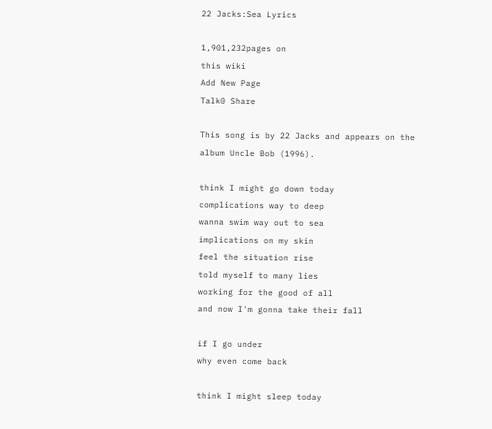22 Jacks:Sea Lyrics

1,901,232pages on
this wiki
Add New Page
Talk0 Share

This song is by 22 Jacks and appears on the album Uncle Bob (1996).

think I might go down today
complications way to deep
wanna swim way out to sea
implications on my skin
feel the situation rise
told myself to many lies
working for the good of all
and now I'm gonna take their fall

if I go under
why even come back

think I might sleep today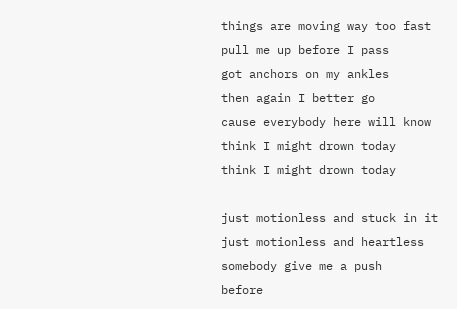things are moving way too fast
pull me up before I pass
got anchors on my ankles
then again I better go
cause everybody here will know
think I might drown today
think I might drown today

just motionless and stuck in it
just motionless and heartless
somebody give me a push
before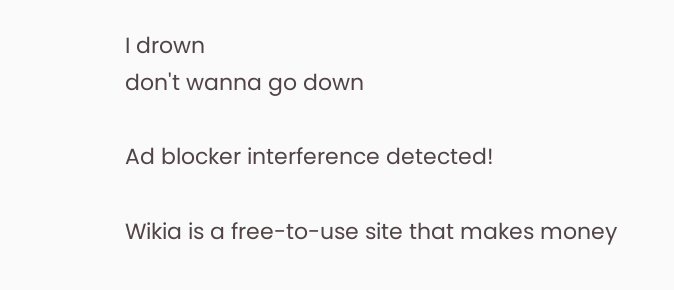I drown
don't wanna go down

Ad blocker interference detected!

Wikia is a free-to-use site that makes money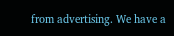from advertising. We have a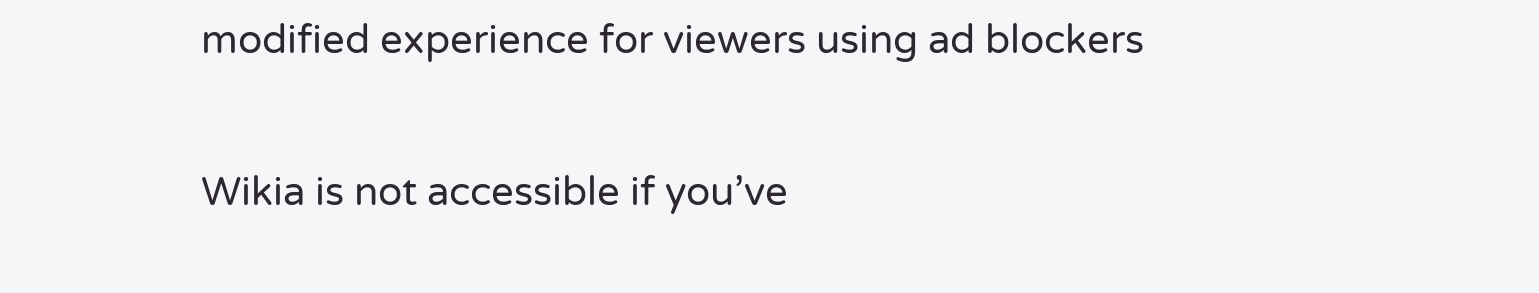modified experience for viewers using ad blockers

Wikia is not accessible if you’ve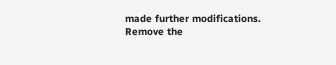made further modifications. Remove the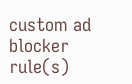custom ad blocker rule(s)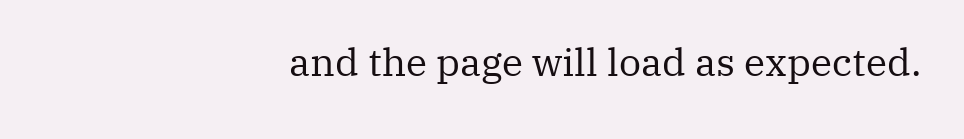and the page will load as expected.